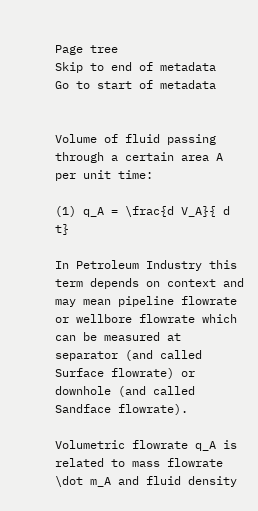Page tree
Skip to end of metadata
Go to start of metadata


Volume of fluid passing through a certain area A per unit time:

(1) q_A = \frac{d V_A}{ d t}

In Petroleum Industry this term depends on context and may mean pipeline flowrate or wellbore flowrate which can be measured at separator (and called Surface flowrate) or downhole (and called Sandface flowrate).

Volumetric flowrate q_A is related to mass flowrate  \dot m_A and fluid density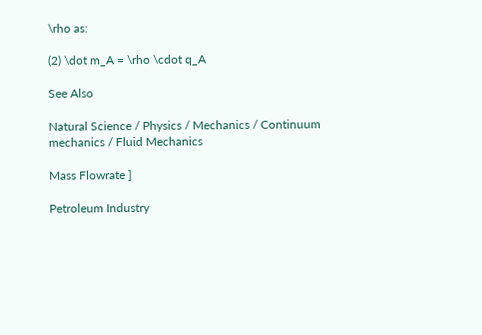\rho as:

(2) \dot m_A = \rho \cdot q_A

See Also

Natural Science / Physics / Mechanics / Continuum mechanics / Fluid Mechanics

Mass Flowrate ]

Petroleum Industry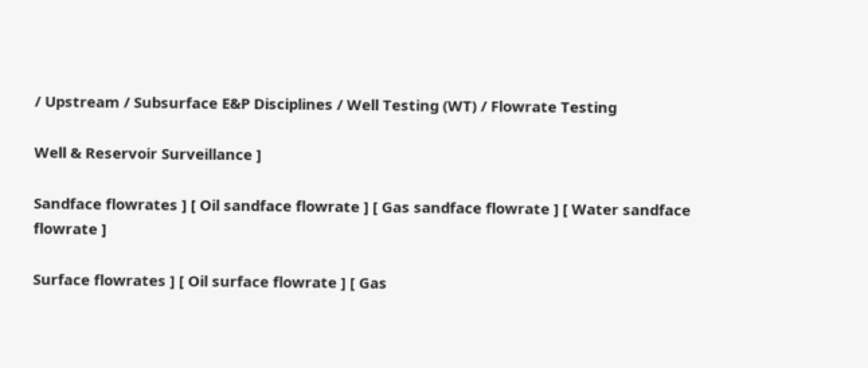/ Upstream / Subsurface E&P Disciplines / Well Testing (WT) / Flowrate Testing

Well & Reservoir Surveillance ]

Sandface flowrates ] [ Oil sandface flowrate ] [ Gas sandface flowrate ] [ Water sandface flowrate ]

Surface flowrates ] [ Oil surface flowrate ] [ Gas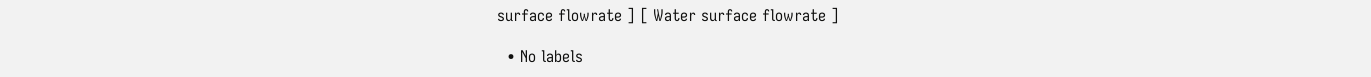surface flowrate ] [ Water surface flowrate ]

  • No labels